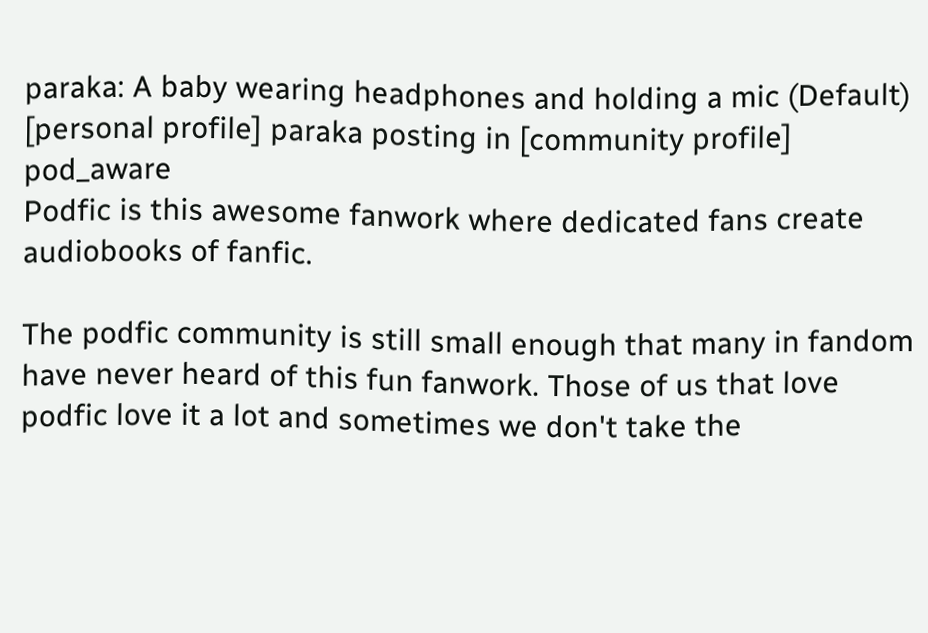paraka: A baby wearing headphones and holding a mic (Default)
[personal profile] paraka posting in [community profile] pod_aware
Podfic is this awesome fanwork where dedicated fans create audiobooks of fanfic.

The podfic community is still small enough that many in fandom have never heard of this fun fanwork. Those of us that love podfic love it a lot and sometimes we don't take the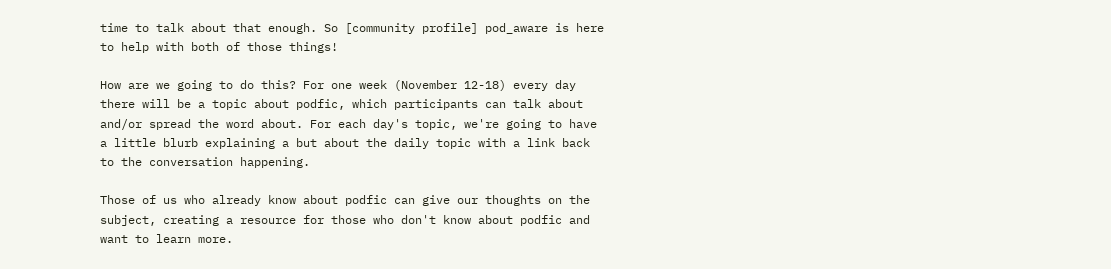time to talk about that enough. So [community profile] pod_aware is here to help with both of those things!

How are we going to do this? For one week (November 12-18) every day there will be a topic about podfic, which participants can talk about and/or spread the word about. For each day's topic, we're going to have a little blurb explaining a but about the daily topic with a link back to the conversation happening.

Those of us who already know about podfic can give our thoughts on the subject, creating a resource for those who don't know about podfic and want to learn more.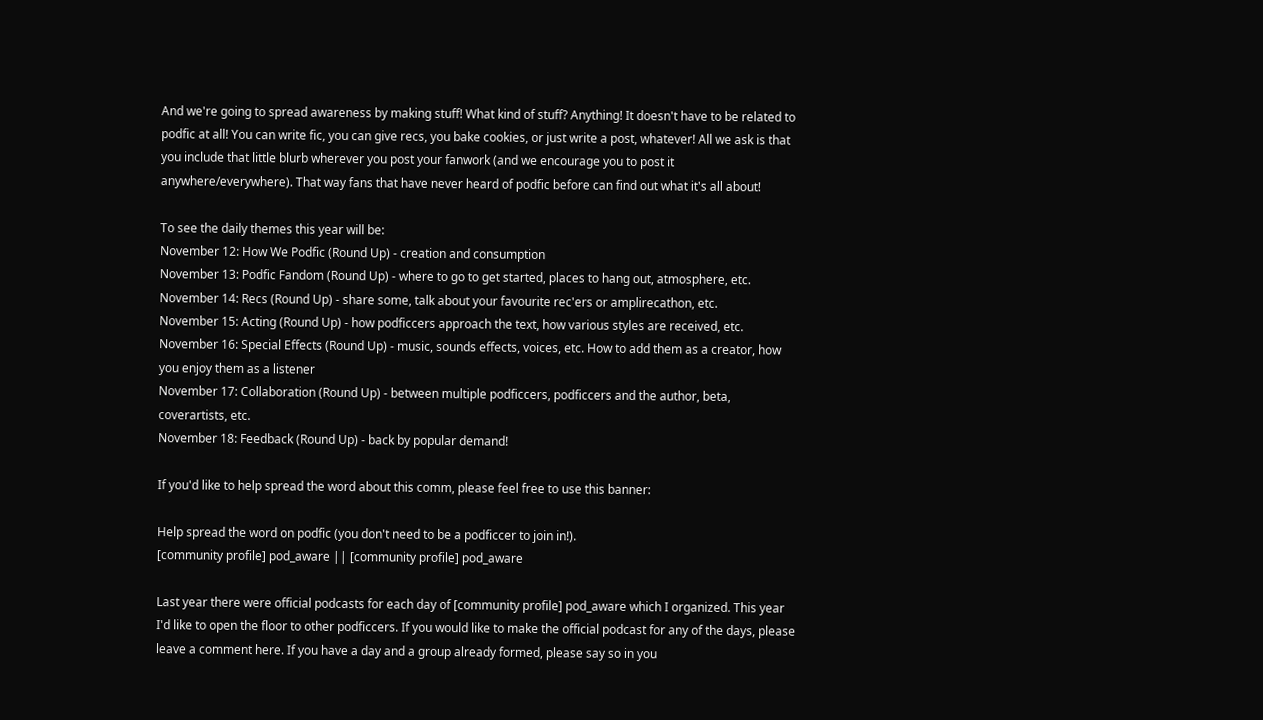And we're going to spread awareness by making stuff! What kind of stuff? Anything! It doesn't have to be related to podfic at all! You can write fic, you can give recs, you bake cookies, or just write a post, whatever! All we ask is that you include that little blurb wherever you post your fanwork (and we encourage you to post it anywhere/everywhere). That way fans that have never heard of podfic before can find out what it's all about!

To see the daily themes this year will be:
November 12: How We Podfic (Round Up) - creation and consumption
November 13: Podfic Fandom (Round Up) - where to go to get started, places to hang out, atmosphere, etc.
November 14: Recs (Round Up) - share some, talk about your favourite rec'ers or amplirecathon, etc.
November 15: Acting (Round Up) - how podficcers approach the text, how various styles are received, etc.
November 16: Special Effects (Round Up) - music, sounds effects, voices, etc. How to add them as a creator, how you enjoy them as a listener
November 17: Collaboration (Round Up) - between multiple podficcers, podficcers and the author, beta, coverartists, etc.
November 18: Feedback (Round Up) - back by popular demand!

If you'd like to help spread the word about this comm, please feel free to use this banner:

Help spread the word on podfic (you don't need to be a podficcer to join in!).
[community profile] pod_aware || [community profile] pod_aware

Last year there were official podcasts for each day of [community profile] pod_aware which I organized. This year I'd like to open the floor to other podficcers. If you would like to make the official podcast for any of the days, please leave a comment here. If you have a day and a group already formed, please say so in you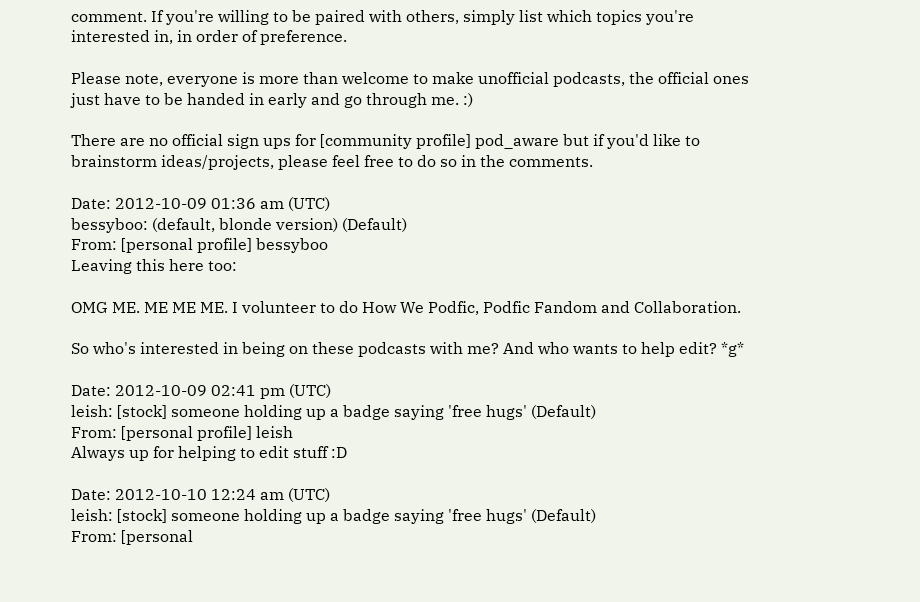comment. If you're willing to be paired with others, simply list which topics you're interested in, in order of preference.

Please note, everyone is more than welcome to make unofficial podcasts, the official ones just have to be handed in early and go through me. :)

There are no official sign ups for [community profile] pod_aware but if you'd like to brainstorm ideas/projects, please feel free to do so in the comments.

Date: 2012-10-09 01:36 am (UTC)
bessyboo: (default, blonde version) (Default)
From: [personal profile] bessyboo
Leaving this here too:

OMG ME. ME ME ME. I volunteer to do How We Podfic, Podfic Fandom and Collaboration.

So who's interested in being on these podcasts with me? And who wants to help edit? *g*

Date: 2012-10-09 02:41 pm (UTC)
leish: [stock] someone holding up a badge saying 'free hugs' (Default)
From: [personal profile] leish
Always up for helping to edit stuff :D

Date: 2012-10-10 12:24 am (UTC)
leish: [stock] someone holding up a badge saying 'free hugs' (Default)
From: [personal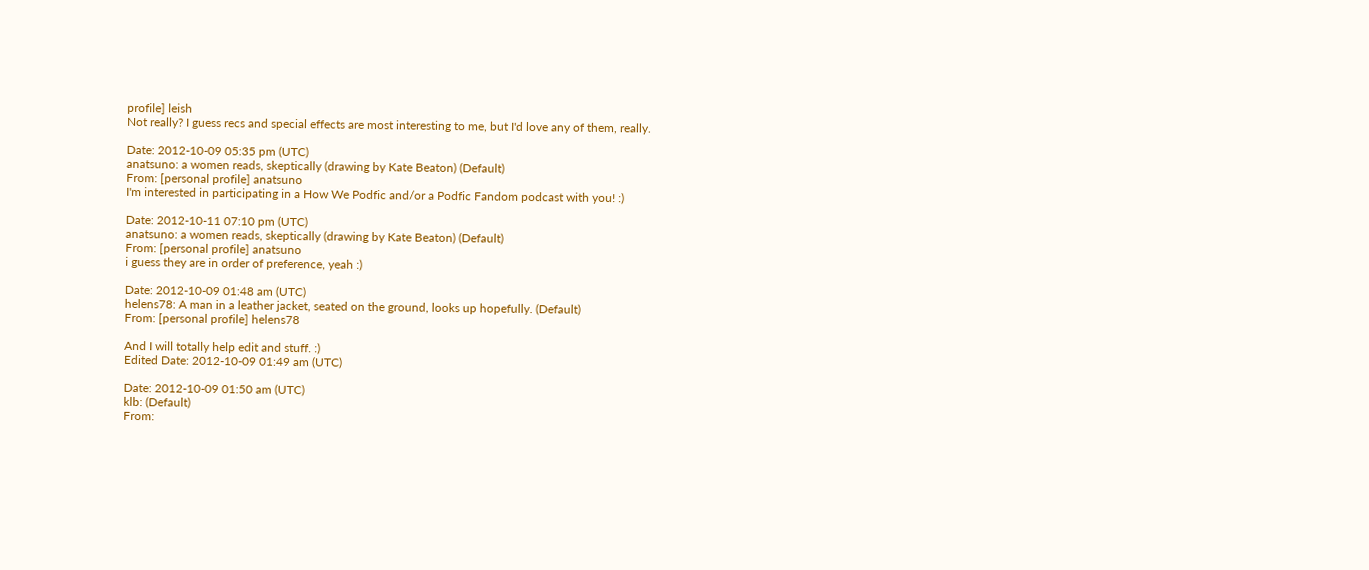profile] leish
Not really? I guess recs and special effects are most interesting to me, but I'd love any of them, really.

Date: 2012-10-09 05:35 pm (UTC)
anatsuno: a women reads, skeptically (drawing by Kate Beaton) (Default)
From: [personal profile] anatsuno
I'm interested in participating in a How We Podfic and/or a Podfic Fandom podcast with you! :)

Date: 2012-10-11 07:10 pm (UTC)
anatsuno: a women reads, skeptically (drawing by Kate Beaton) (Default)
From: [personal profile] anatsuno
i guess they are in order of preference, yeah :)

Date: 2012-10-09 01:48 am (UTC)
helens78: A man in a leather jacket, seated on the ground, looks up hopefully. (Default)
From: [personal profile] helens78

And I will totally help edit and stuff. :)
Edited Date: 2012-10-09 01:49 am (UTC)

Date: 2012-10-09 01:50 am (UTC)
klb: (Default)
From: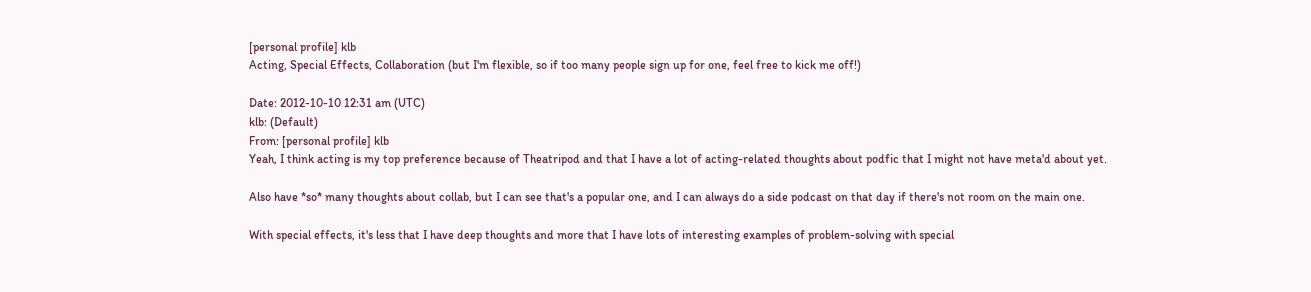[personal profile] klb
Acting, Special Effects, Collaboration (but I'm flexible, so if too many people sign up for one, feel free to kick me off!)

Date: 2012-10-10 12:31 am (UTC)
klb: (Default)
From: [personal profile] klb
Yeah, I think acting is my top preference because of Theatripod and that I have a lot of acting-related thoughts about podfic that I might not have meta'd about yet.

Also have *so* many thoughts about collab, but I can see that's a popular one, and I can always do a side podcast on that day if there's not room on the main one.

With special effects, it's less that I have deep thoughts and more that I have lots of interesting examples of problem-solving with special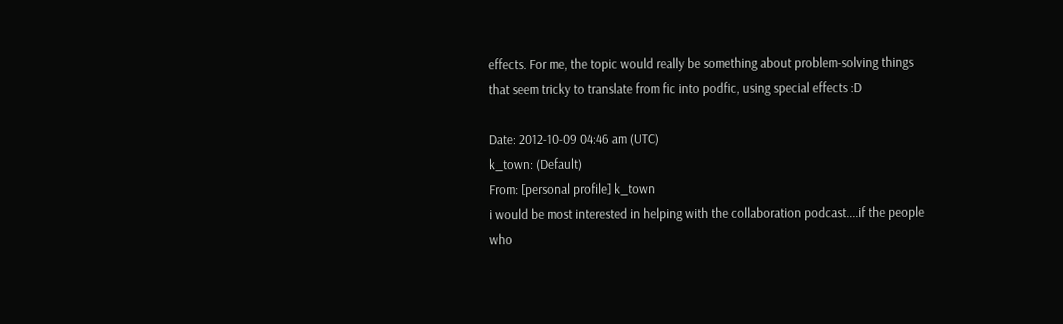effects. For me, the topic would really be something about problem-solving things that seem tricky to translate from fic into podfic, using special effects :D

Date: 2012-10-09 04:46 am (UTC)
k_town: (Default)
From: [personal profile] k_town
i would be most interested in helping with the collaboration podcast....if the people who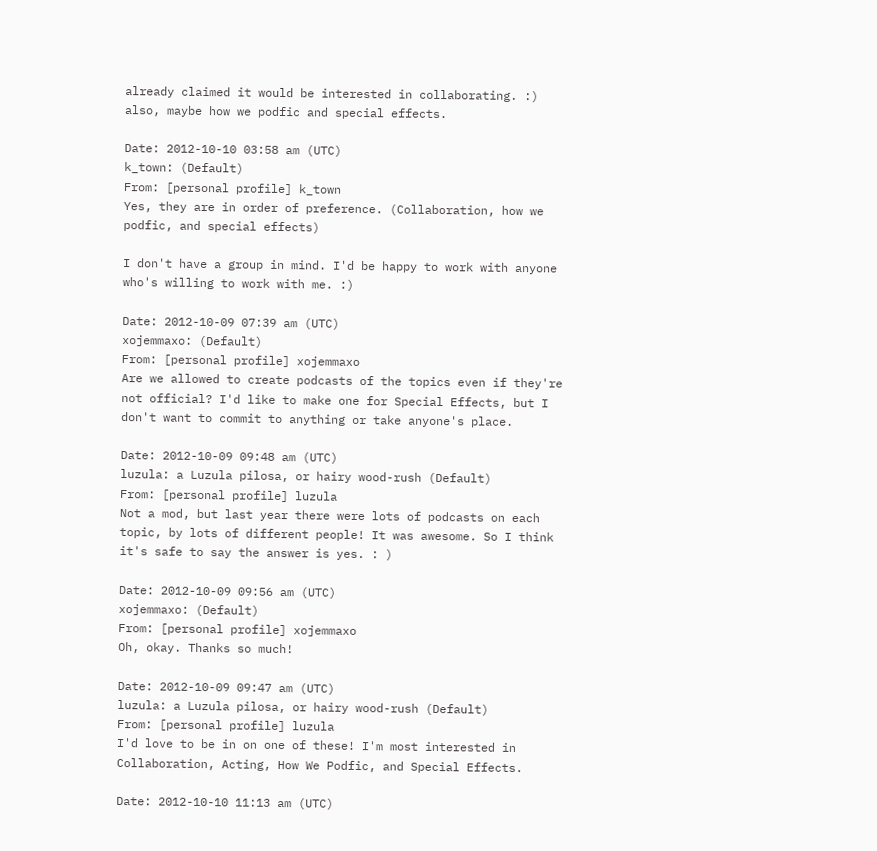already claimed it would be interested in collaborating. :) also, maybe how we podfic and special effects.

Date: 2012-10-10 03:58 am (UTC)
k_town: (Default)
From: [personal profile] k_town
Yes, they are in order of preference. (Collaboration, how we podfic, and special effects)

I don't have a group in mind. I'd be happy to work with anyone who's willing to work with me. :)

Date: 2012-10-09 07:39 am (UTC)
xojemmaxo: (Default)
From: [personal profile] xojemmaxo
Are we allowed to create podcasts of the topics even if they're not official? I'd like to make one for Special Effects, but I don't want to commit to anything or take anyone's place.

Date: 2012-10-09 09:48 am (UTC)
luzula: a Luzula pilosa, or hairy wood-rush (Default)
From: [personal profile] luzula
Not a mod, but last year there were lots of podcasts on each topic, by lots of different people! It was awesome. So I think it's safe to say the answer is yes. : )

Date: 2012-10-09 09:56 am (UTC)
xojemmaxo: (Default)
From: [personal profile] xojemmaxo
Oh, okay. Thanks so much!

Date: 2012-10-09 09:47 am (UTC)
luzula: a Luzula pilosa, or hairy wood-rush (Default)
From: [personal profile] luzula
I'd love to be in on one of these! I'm most interested in Collaboration, Acting, How We Podfic, and Special Effects.

Date: 2012-10-10 11:13 am (UTC)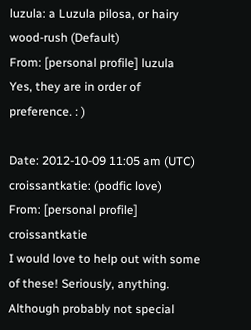luzula: a Luzula pilosa, or hairy wood-rush (Default)
From: [personal profile] luzula
Yes, they are in order of preference. : )

Date: 2012-10-09 11:05 am (UTC)
croissantkatie: (podfic love)
From: [personal profile] croissantkatie
I would love to help out with some of these! Seriously, anything. Although probably not special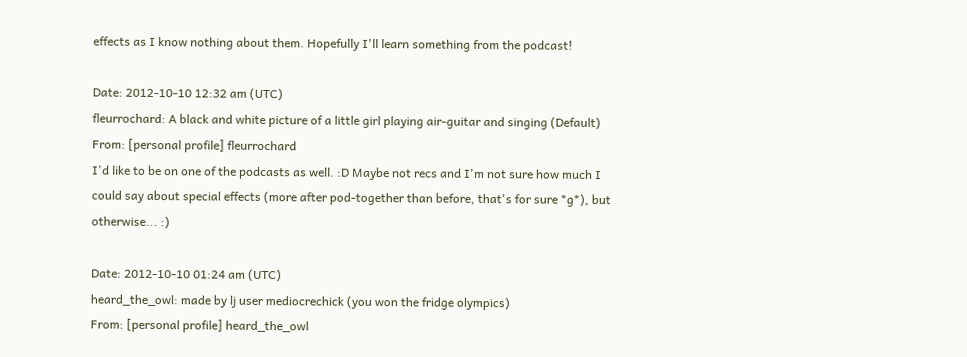effects as I know nothing about them. Hopefully I'll learn something from the podcast!

Date: 2012-10-10 12:32 am (UTC)
fleurrochard: A black and white picture of a little girl playing air-guitar and singing (Default)
From: [personal profile] fleurrochard
I'd like to be on one of the podcasts as well. :D Maybe not recs and I'm not sure how much I could say about special effects (more after pod-together than before, that's for sure *g*), but otherwise... :)

Date: 2012-10-10 01:24 am (UTC)
heard_the_owl: made by lj user mediocrechick (you won the fridge olympics)
From: [personal profile] heard_the_owl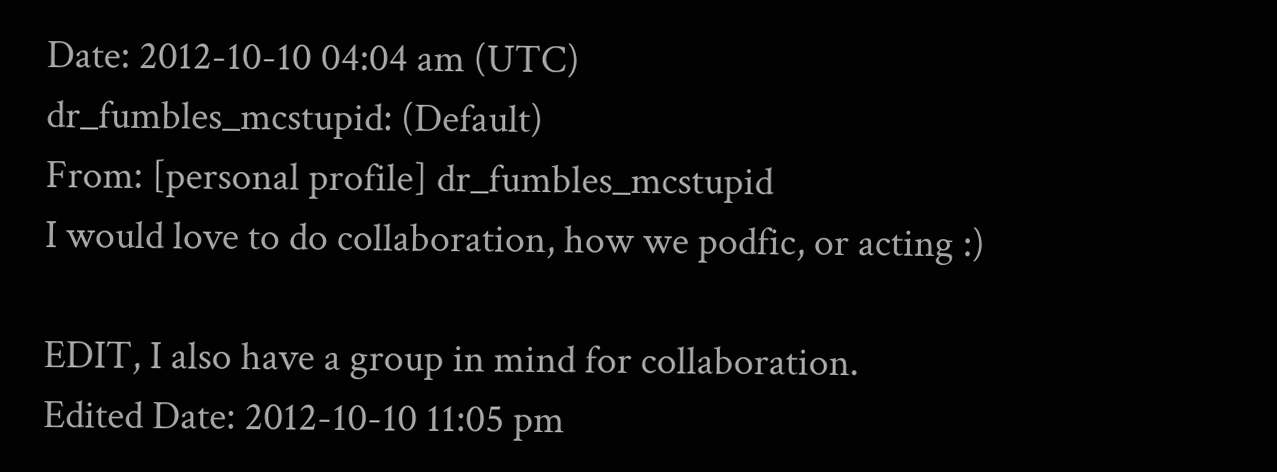Date: 2012-10-10 04:04 am (UTC)
dr_fumbles_mcstupid: (Default)
From: [personal profile] dr_fumbles_mcstupid
I would love to do collaboration, how we podfic, or acting :)

EDIT, I also have a group in mind for collaboration.
Edited Date: 2012-10-10 11:05 pm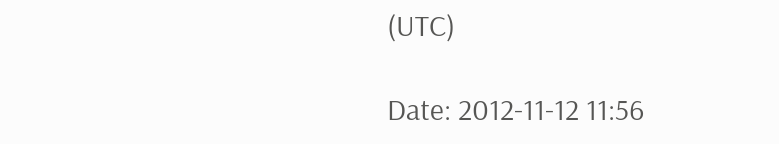(UTC)

Date: 2012-11-12 11:56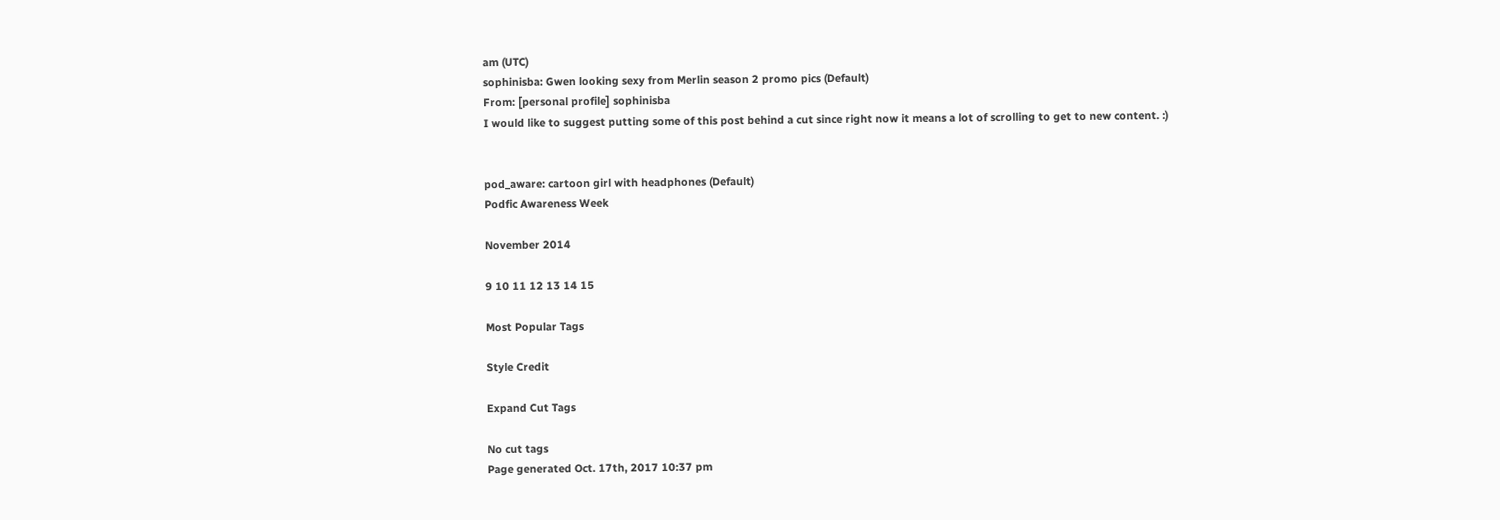am (UTC)
sophinisba: Gwen looking sexy from Merlin season 2 promo pics (Default)
From: [personal profile] sophinisba
I would like to suggest putting some of this post behind a cut since right now it means a lot of scrolling to get to new content. :)


pod_aware: cartoon girl with headphones (Default)
Podfic Awareness Week

November 2014

9 10 11 12 13 14 15

Most Popular Tags

Style Credit

Expand Cut Tags

No cut tags
Page generated Oct. 17th, 2017 10:37 pm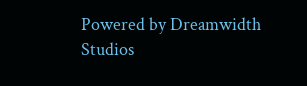Powered by Dreamwidth Studios